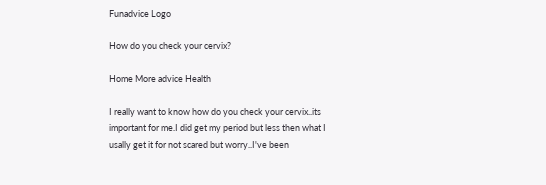Funadvice Logo

How do you check your cervix?

Home More advice Health

I really want to know how do you check your cervix..its important for me.I did get my period but less then what I usally get it for not scared but worry..I've been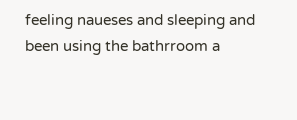feeling naueses and sleeping and been using the bathrroom a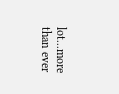lot...more than ever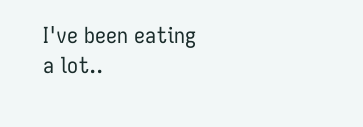I've been eating a lot..